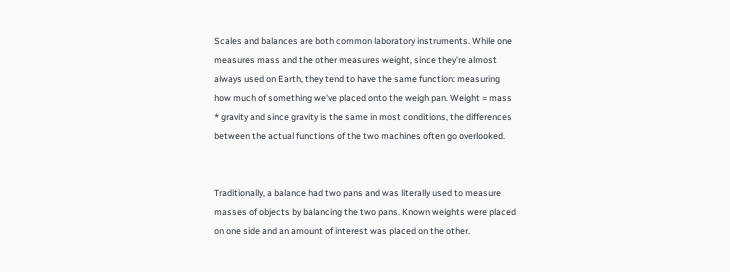Scales and balances are both common laboratory instruments. While one measures mass and the other measures weight, since they're almost always used on Earth, they tend to have the same function: measuring how much of something we've placed onto the weigh pan. Weight = mass * gravity and since gravity is the same in most conditions, the differences between the actual functions of the two machines often go overlooked.


Traditionally, a balance had two pans and was literally used to measure masses of objects by balancing the two pans. Known weights were placed on one side and an amount of interest was placed on the other.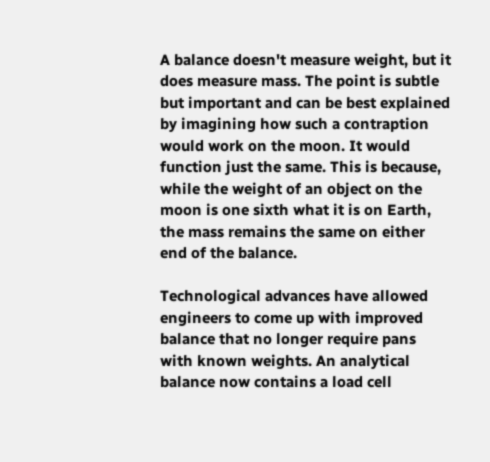A balance doesn't measure weight, but it does measure mass. The point is subtle but important and can be best explained by imagining how such a contraption would work on the moon. It would function just the same. This is because, while the weight of an object on the moon is one sixth what it is on Earth, the mass remains the same on either end of the balance.

Technological advances have allowed engineers to come up with improved balance that no longer require pans with known weights. An analytical balance now contains a load cell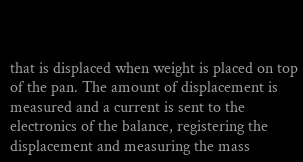that is displaced when weight is placed on top of the pan. The amount of displacement is measured and a current is sent to the electronics of the balance, registering the displacement and measuring the mass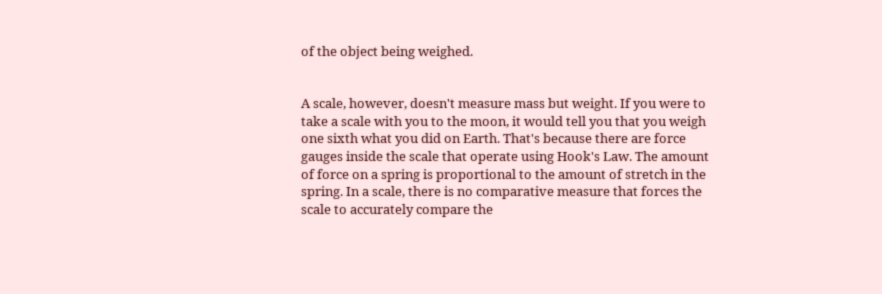of the object being weighed.


A scale, however, doesn't measure mass but weight. If you were to take a scale with you to the moon, it would tell you that you weigh one sixth what you did on Earth. That's because there are force gauges inside the scale that operate using Hook's Law. The amount of force on a spring is proportional to the amount of stretch in the spring. In a scale, there is no comparative measure that forces the scale to accurately compare the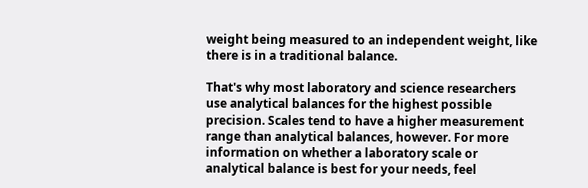weight being measured to an independent weight, like there is in a traditional balance.

That's why most laboratory and science researchers use analytical balances for the highest possible precision. Scales tend to have a higher measurement range than analytical balances, however. For more information on whether a laboratory scale or analytical balance is best for your needs, feel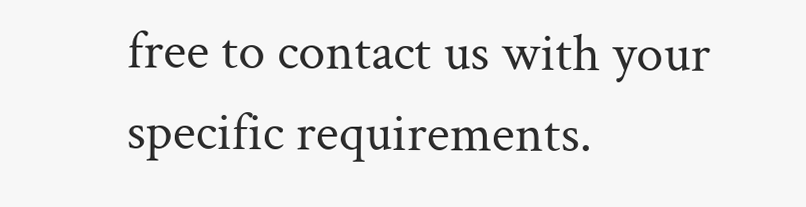free to contact us with your specific requirements.